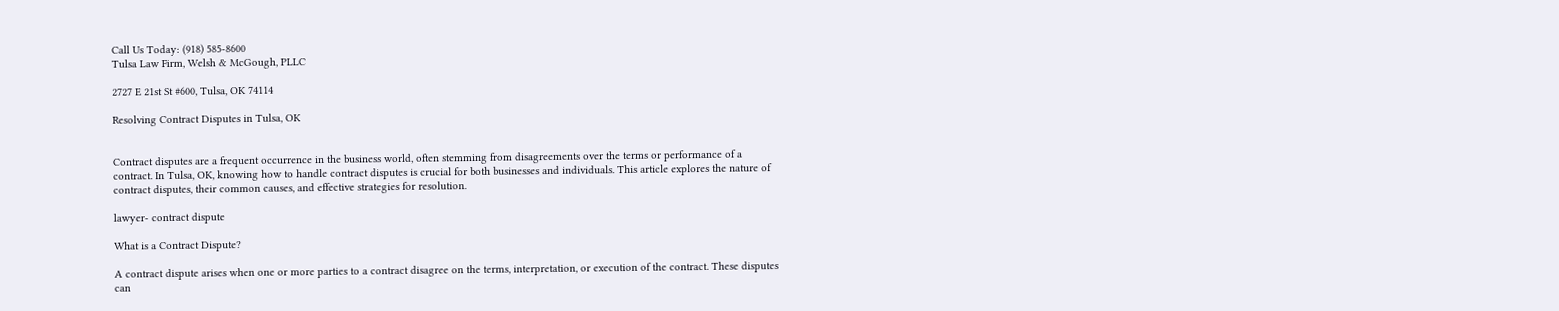Call Us Today: (918) 585-8600
Tulsa Law Firm, Welsh & McGough, PLLC

2727 E 21st St #600, Tulsa, OK 74114

Resolving Contract Disputes in Tulsa, OK


Contract disputes are a frequent occurrence in the business world, often stemming from disagreements over the terms or performance of a contract. In Tulsa, OK, knowing how to handle contract disputes is crucial for both businesses and individuals. This article explores the nature of contract disputes, their common causes, and effective strategies for resolution.

lawyer- contract dispute

What is a Contract Dispute?

A contract dispute arises when one or more parties to a contract disagree on the terms, interpretation, or execution of the contract. These disputes can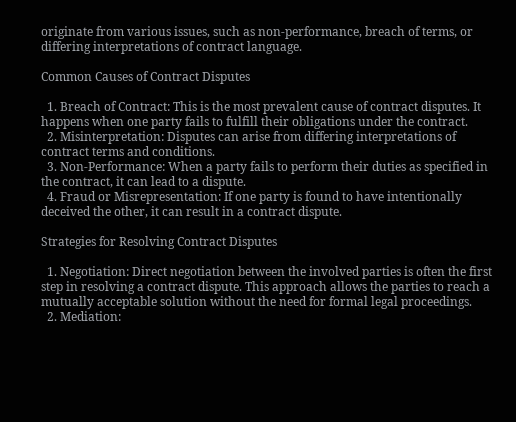originate from various issues, such as non-performance, breach of terms, or differing interpretations of contract language.

Common Causes of Contract Disputes

  1. Breach of Contract: This is the most prevalent cause of contract disputes. It happens when one party fails to fulfill their obligations under the contract.
  2. Misinterpretation: Disputes can arise from differing interpretations of contract terms and conditions.
  3. Non-Performance: When a party fails to perform their duties as specified in the contract, it can lead to a dispute.
  4. Fraud or Misrepresentation: If one party is found to have intentionally deceived the other, it can result in a contract dispute.

Strategies for Resolving Contract Disputes

  1. Negotiation: Direct negotiation between the involved parties is often the first step in resolving a contract dispute. This approach allows the parties to reach a mutually acceptable solution without the need for formal legal proceedings.
  2. Mediation: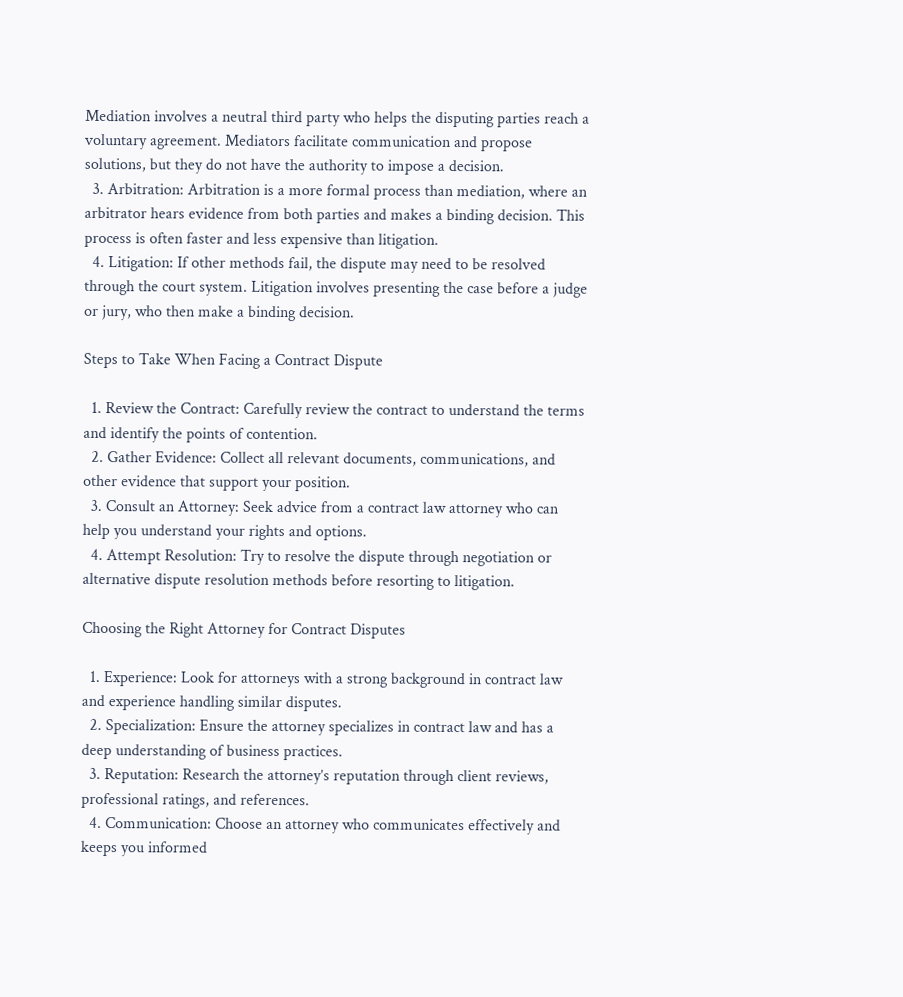Mediation involves a neutral third party who helps the disputing parties reach a voluntary agreement. Mediators facilitate communication and propose solutions, but they do not have the authority to impose a decision.
  3. Arbitration: Arbitration is a more formal process than mediation, where an arbitrator hears evidence from both parties and makes a binding decision. This process is often faster and less expensive than litigation.
  4. Litigation: If other methods fail, the dispute may need to be resolved through the court system. Litigation involves presenting the case before a judge or jury, who then make a binding decision.

Steps to Take When Facing a Contract Dispute

  1. Review the Contract: Carefully review the contract to understand the terms and identify the points of contention.
  2. Gather Evidence: Collect all relevant documents, communications, and other evidence that support your position.
  3. Consult an Attorney: Seek advice from a contract law attorney who can help you understand your rights and options.
  4. Attempt Resolution: Try to resolve the dispute through negotiation or alternative dispute resolution methods before resorting to litigation.

Choosing the Right Attorney for Contract Disputes

  1. Experience: Look for attorneys with a strong background in contract law and experience handling similar disputes.
  2. Specialization: Ensure the attorney specializes in contract law and has a deep understanding of business practices.
  3. Reputation: Research the attorney’s reputation through client reviews, professional ratings, and references.
  4. Communication: Choose an attorney who communicates effectively and keeps you informed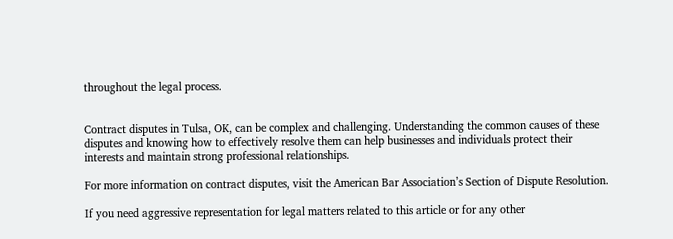throughout the legal process.


Contract disputes in Tulsa, OK, can be complex and challenging. Understanding the common causes of these disputes and knowing how to effectively resolve them can help businesses and individuals protect their interests and maintain strong professional relationships.

For more information on contract disputes, visit the American Bar Association’s Section of Dispute Resolution.

If you need aggressive representation for legal matters related to this article or for any other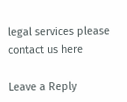legal services please contact us here

Leave a Reply